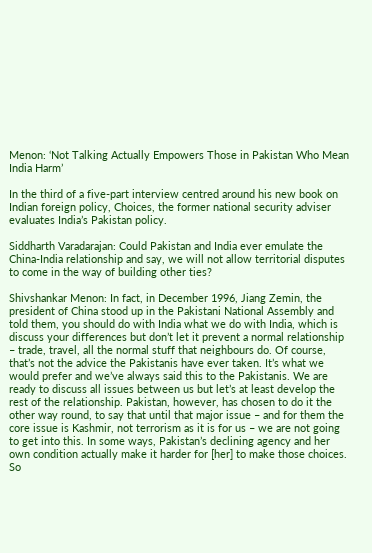Menon: ‘Not Talking Actually Empowers Those in Pakistan Who Mean India Harm’

In the third of a five-part interview centred around his new book on Indian foreign policy, Choices, the former national security adviser evaluates India’s Pakistan policy.

Siddharth Varadarajan: Could Pakistan and India ever emulate the China-India relationship and say, we will not allow territorial disputes to come in the way of building other ties?

Shivshankar Menon: In fact, in December 1996, Jiang Zemin, the president of China stood up in the Pakistani National Assembly and told them, you should do with India what we do with India, which is discuss your differences but don’t let it prevent a normal relationship – trade, travel, all the normal stuff that neighbours do. Of course, that’s not the advice the Pakistanis have ever taken. It’s what we would prefer and we’ve always said this to the Pakistanis. We are ready to discuss all issues between us but let’s at least develop the rest of the relationship. Pakistan, however, has chosen to do it the other way round, to say that until that major issue – and for them the core issue is Kashmir, not terrorism as it is for us – we are not going to get into this. In some ways, Pakistan’s declining agency and her own condition actually make it harder for [her] to make those choices. So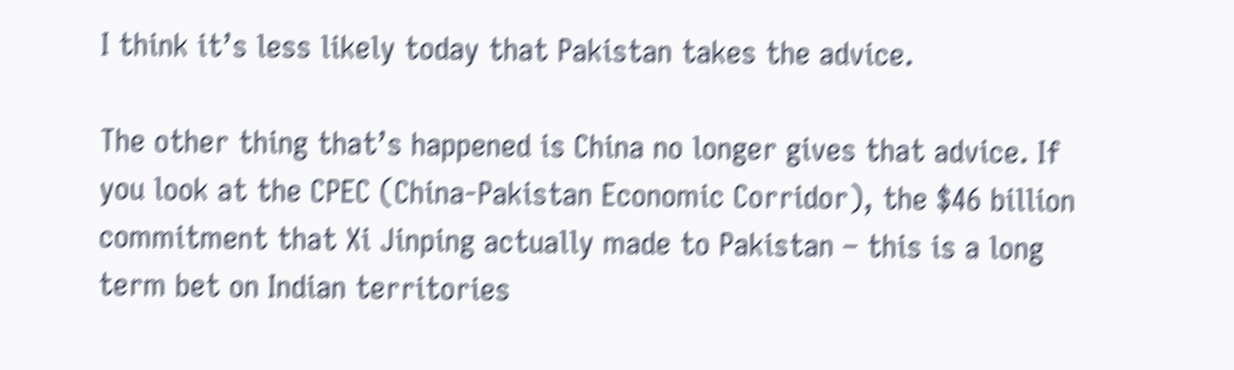I think it’s less likely today that Pakistan takes the advice.

The other thing that’s happened is China no longer gives that advice. If you look at the CPEC (China-Pakistan Economic Corridor), the $46 billion commitment that Xi Jinping actually made to Pakistan – this is a long term bet on Indian territories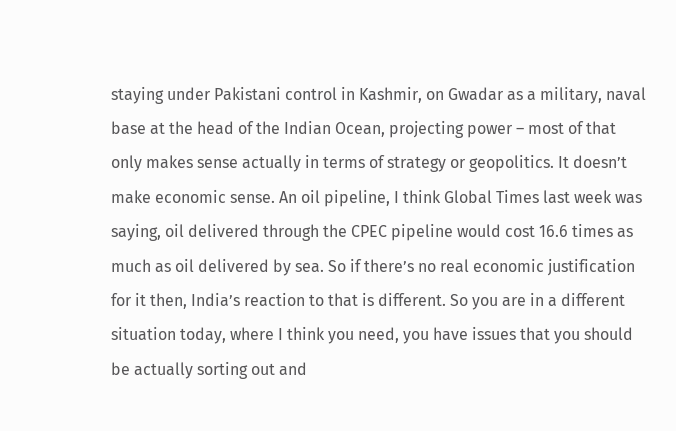staying under Pakistani control in Kashmir, on Gwadar as a military, naval base at the head of the Indian Ocean, projecting power – most of that only makes sense actually in terms of strategy or geopolitics. It doesn’t make economic sense. An oil pipeline, I think Global Times last week was saying, oil delivered through the CPEC pipeline would cost 16.6 times as much as oil delivered by sea. So if there’s no real economic justification for it then, India’s reaction to that is different. So you are in a different situation today, where I think you need, you have issues that you should be actually sorting out and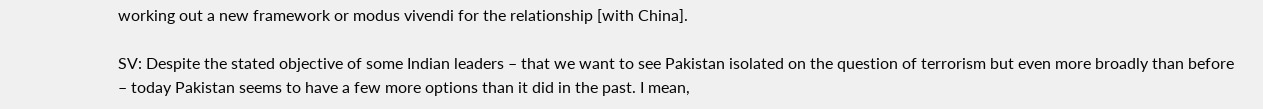working out a new framework or modus vivendi for the relationship [with China].

SV: Despite the stated objective of some Indian leaders – that we want to see Pakistan isolated on the question of terrorism but even more broadly than before – today Pakistan seems to have a few more options than it did in the past. I mean,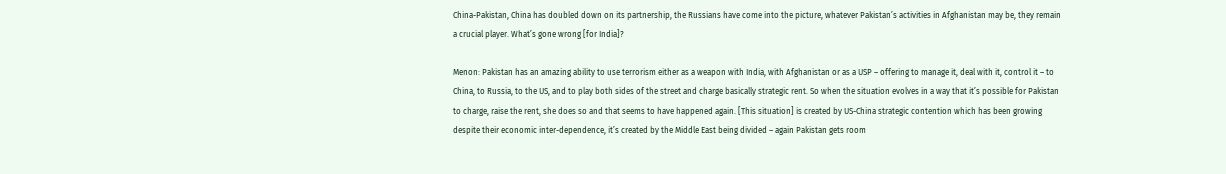China-Pakistan, China has doubled down on its partnership, the Russians have come into the picture, whatever Pakistan’s activities in Afghanistan may be, they remain a crucial player. What’s gone wrong [for India]?

Menon: Pakistan has an amazing ability to use terrorism either as a weapon with India, with Afghanistan or as a USP – offering to manage it, deal with it, control it – to China, to Russia, to the US, and to play both sides of the street and charge basically strategic rent. So when the situation evolves in a way that it’s possible for Pakistan to charge, raise the rent, she does so and that seems to have happened again. [This situation] is created by US-China strategic contention which has been growing despite their economic inter-dependence, it’s created by the Middle East being divided – again Pakistan gets room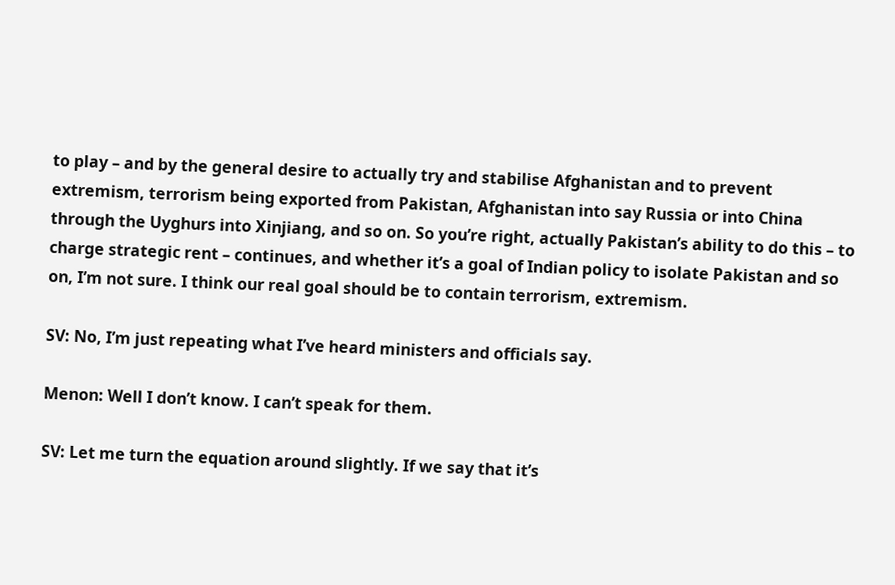to play – and by the general desire to actually try and stabilise Afghanistan and to prevent extremism, terrorism being exported from Pakistan, Afghanistan into say Russia or into China through the Uyghurs into Xinjiang, and so on. So you’re right, actually Pakistan’s ability to do this – to charge strategic rent – continues, and whether it’s a goal of Indian policy to isolate Pakistan and so on, I’m not sure. I think our real goal should be to contain terrorism, extremism.

SV: No, I’m just repeating what I’ve heard ministers and officials say.

Menon: Well I don’t know. I can’t speak for them.

SV: Let me turn the equation around slightly. If we say that it’s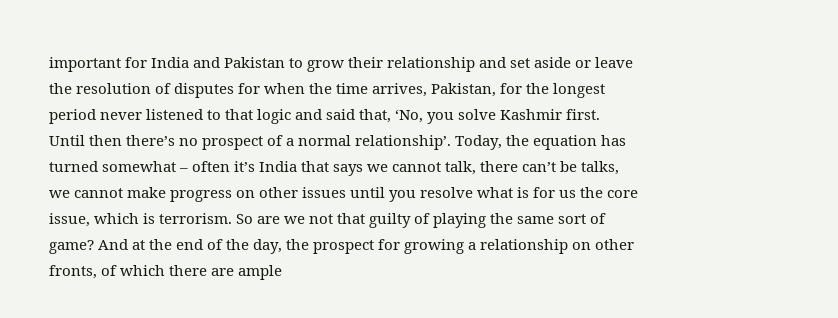important for India and Pakistan to grow their relationship and set aside or leave the resolution of disputes for when the time arrives, Pakistan, for the longest period never listened to that logic and said that, ‘No, you solve Kashmir first. Until then there’s no prospect of a normal relationship’. Today, the equation has turned somewhat – often it’s India that says we cannot talk, there can’t be talks, we cannot make progress on other issues until you resolve what is for us the core issue, which is terrorism. So are we not that guilty of playing the same sort of game? And at the end of the day, the prospect for growing a relationship on other fronts, of which there are ample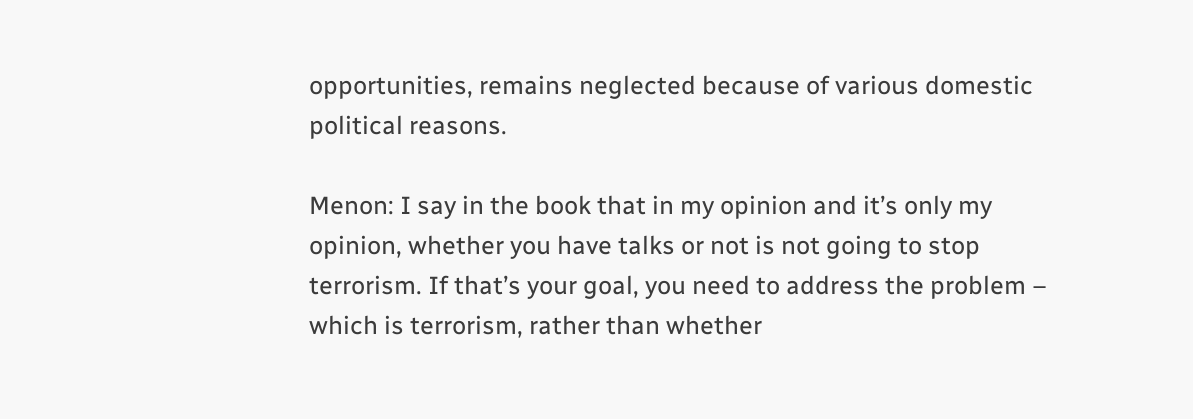opportunities, remains neglected because of various domestic political reasons.

Menon: I say in the book that in my opinion and it’s only my opinion, whether you have talks or not is not going to stop terrorism. If that’s your goal, you need to address the problem – which is terrorism, rather than whether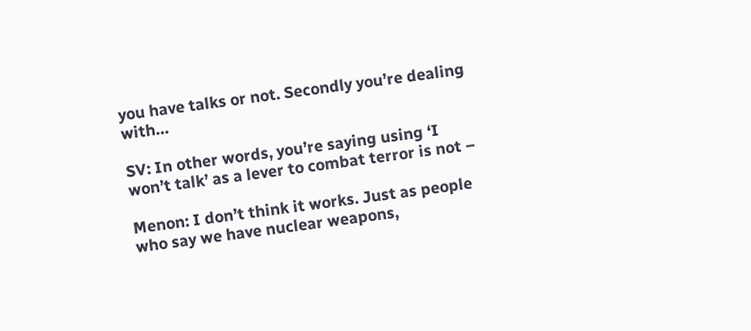you have talks or not. Secondly you’re dealing with…

SV: In other words, you’re saying using ‘I won’t talk’ as a lever to combat terror is not –

Menon: I don’t think it works. Just as people who say we have nuclear weapons,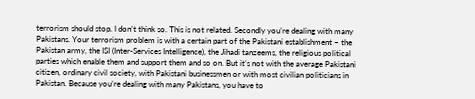terrorism should stop. I don’t think so. This is not related. Secondly you’re dealing with many Pakistans. Your terrorism problem is with a certain part of the Pakistani establishment – the Pakistan army, the ISI (Inter-Services Intelligence), the Jihadi tanzeems, the religious political parties which enable them and support them and so on. But it’s not with the average Pakistani citizen, ordinary civil society, with Pakistani businessmen or with most civilian politicians in Pakistan. Because you’re dealing with many Pakistans, you have to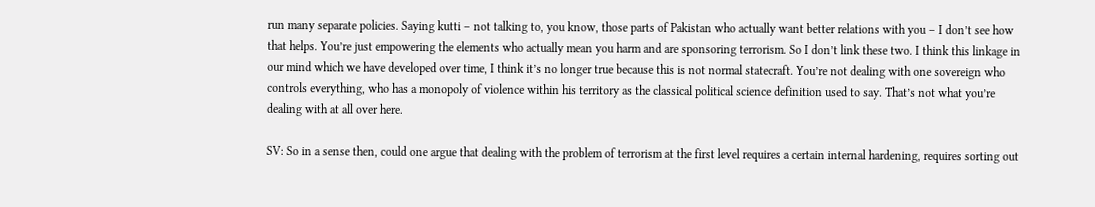run many separate policies. Saying kutti – not talking to, you know, those parts of Pakistan who actually want better relations with you – I don’t see how that helps. You’re just empowering the elements who actually mean you harm and are sponsoring terrorism. So I don’t link these two. I think this linkage in our mind which we have developed over time, I think it’s no longer true because this is not normal statecraft. You’re not dealing with one sovereign who controls everything, who has a monopoly of violence within his territory as the classical political science definition used to say. That’s not what you’re dealing with at all over here.

SV: So in a sense then, could one argue that dealing with the problem of terrorism at the first level requires a certain internal hardening, requires sorting out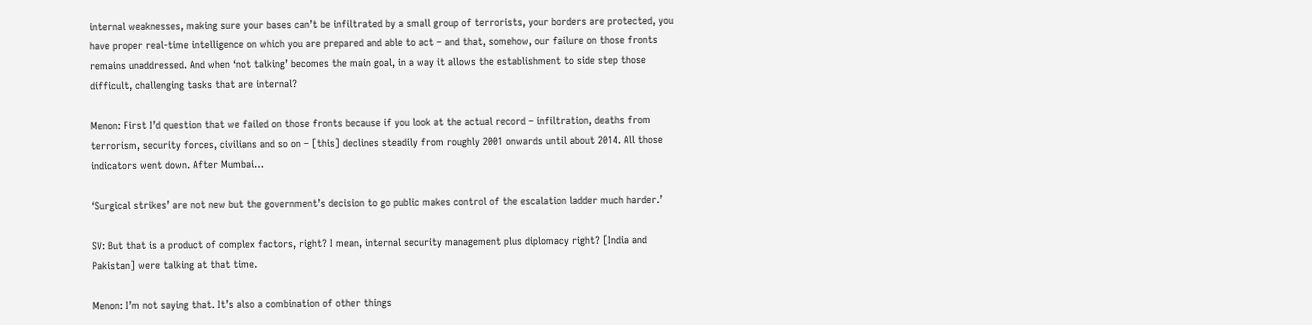internal weaknesses, making sure your bases can’t be infiltrated by a small group of terrorists, your borders are protected, you have proper real-time intelligence on which you are prepared and able to act – and that, somehow, our failure on those fronts remains unaddressed. And when ‘not talking’ becomes the main goal, in a way it allows the establishment to side step those difficult, challenging tasks that are internal?

Menon: First I’d question that we failed on those fronts because if you look at the actual record – infiltration, deaths from terrorism, security forces, civilians and so on – [this] declines steadily from roughly 2001 onwards until about 2014. All those indicators went down. After Mumbai…

‘Surgical strikes’ are not new but the government’s decision to go public makes control of the escalation ladder much harder.’

SV: But that is a product of complex factors, right? I mean, internal security management plus diplomacy right? [India and Pakistan] were talking at that time.

Menon: I’m not saying that. It’s also a combination of other things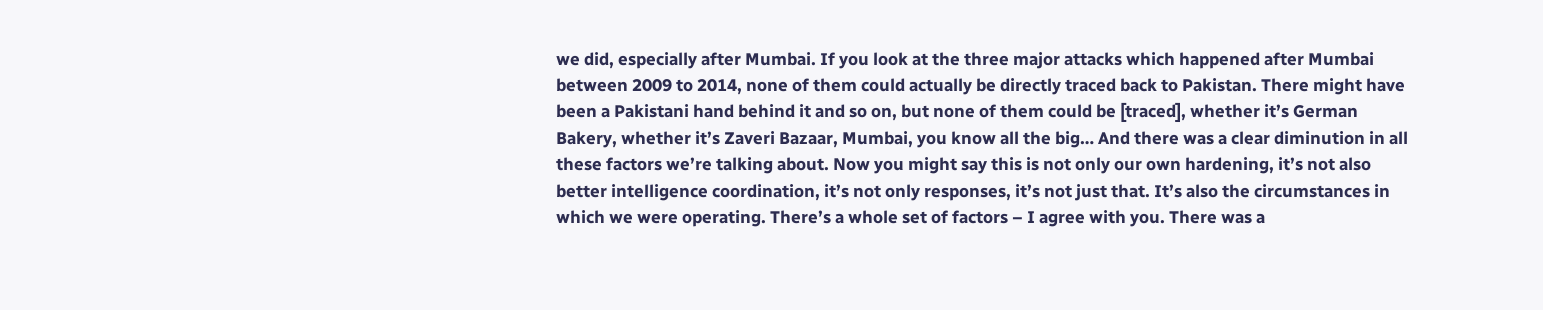we did, especially after Mumbai. If you look at the three major attacks which happened after Mumbai between 2009 to 2014, none of them could actually be directly traced back to Pakistan. There might have been a Pakistani hand behind it and so on, but none of them could be [traced], whether it’s German Bakery, whether it’s Zaveri Bazaar, Mumbai, you know all the big… And there was a clear diminution in all these factors we’re talking about. Now you might say this is not only our own hardening, it’s not also better intelligence coordination, it’s not only responses, it’s not just that. It’s also the circumstances in which we were operating. There’s a whole set of factors – I agree with you. There was a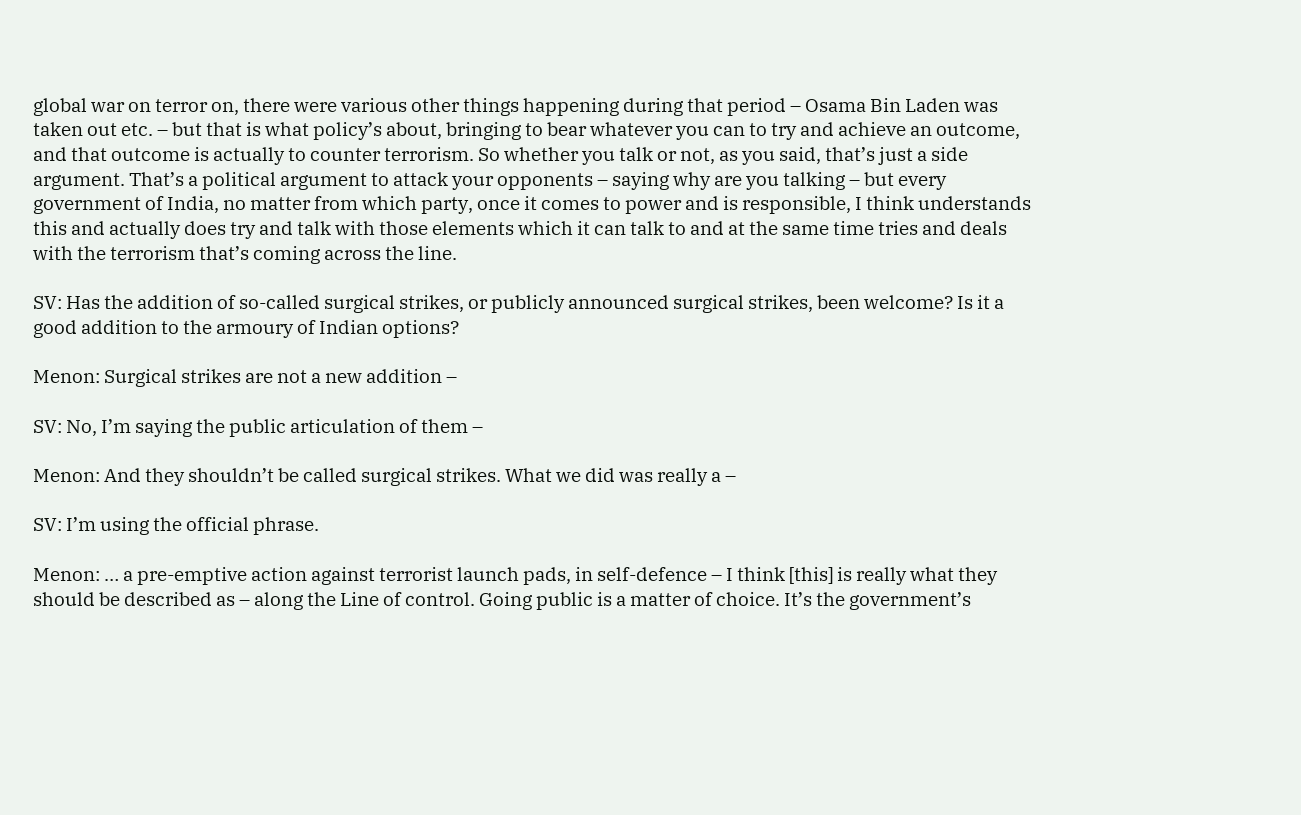global war on terror on, there were various other things happening during that period – Osama Bin Laden was taken out etc. – but that is what policy’s about, bringing to bear whatever you can to try and achieve an outcome, and that outcome is actually to counter terrorism. So whether you talk or not, as you said, that’s just a side argument. That’s a political argument to attack your opponents – saying why are you talking – but every government of India, no matter from which party, once it comes to power and is responsible, I think understands this and actually does try and talk with those elements which it can talk to and at the same time tries and deals with the terrorism that’s coming across the line.

SV: Has the addition of so-called surgical strikes, or publicly announced surgical strikes, been welcome? Is it a good addition to the armoury of Indian options?

Menon: Surgical strikes are not a new addition –

SV: No, I’m saying the public articulation of them –

Menon: And they shouldn’t be called surgical strikes. What we did was really a –

SV: I’m using the official phrase.

Menon: … a pre-emptive action against terrorist launch pads, in self-defence – I think [this] is really what they should be described as – along the Line of control. Going public is a matter of choice. It’s the government’s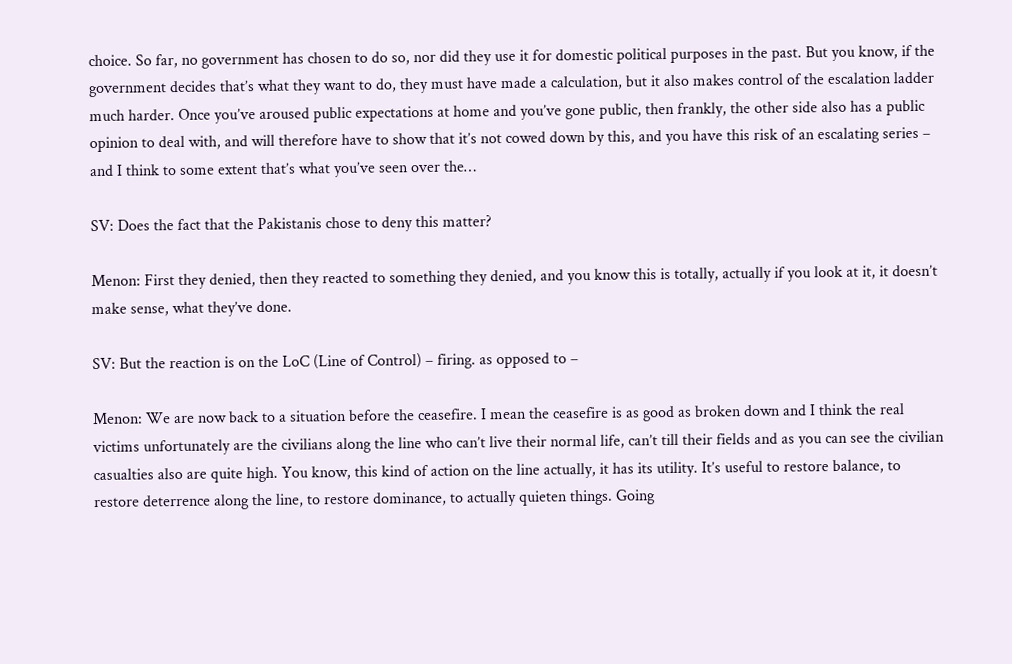choice. So far, no government has chosen to do so, nor did they use it for domestic political purposes in the past. But you know, if the government decides that’s what they want to do, they must have made a calculation, but it also makes control of the escalation ladder much harder. Once you’ve aroused public expectations at home and you’ve gone public, then frankly, the other side also has a public opinion to deal with, and will therefore have to show that it’s not cowed down by this, and you have this risk of an escalating series – and I think to some extent that’s what you’ve seen over the…

SV: Does the fact that the Pakistanis chose to deny this matter?

Menon: First they denied, then they reacted to something they denied, and you know this is totally, actually if you look at it, it doesn’t make sense, what they’ve done.

SV: But the reaction is on the LoC (Line of Control) – firing. as opposed to –

Menon: We are now back to a situation before the ceasefire. I mean the ceasefire is as good as broken down and I think the real victims unfortunately are the civilians along the line who can’t live their normal life, can’t till their fields and as you can see the civilian casualties also are quite high. You know, this kind of action on the line actually, it has its utility. It’s useful to restore balance, to restore deterrence along the line, to restore dominance, to actually quieten things. Going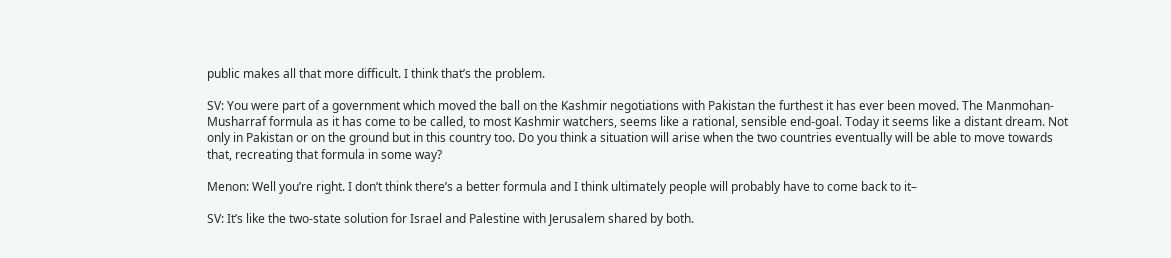public makes all that more difficult. I think that’s the problem.

SV: You were part of a government which moved the ball on the Kashmir negotiations with Pakistan the furthest it has ever been moved. The Manmohan-Musharraf formula as it has come to be called, to most Kashmir watchers, seems like a rational, sensible end-goal. Today it seems like a distant dream. Not only in Pakistan or on the ground but in this country too. Do you think a situation will arise when the two countries eventually will be able to move towards that, recreating that formula in some way?

Menon: Well you’re right. I don’t think there’s a better formula and I think ultimately people will probably have to come back to it–

SV: It’s like the two-state solution for Israel and Palestine with Jerusalem shared by both.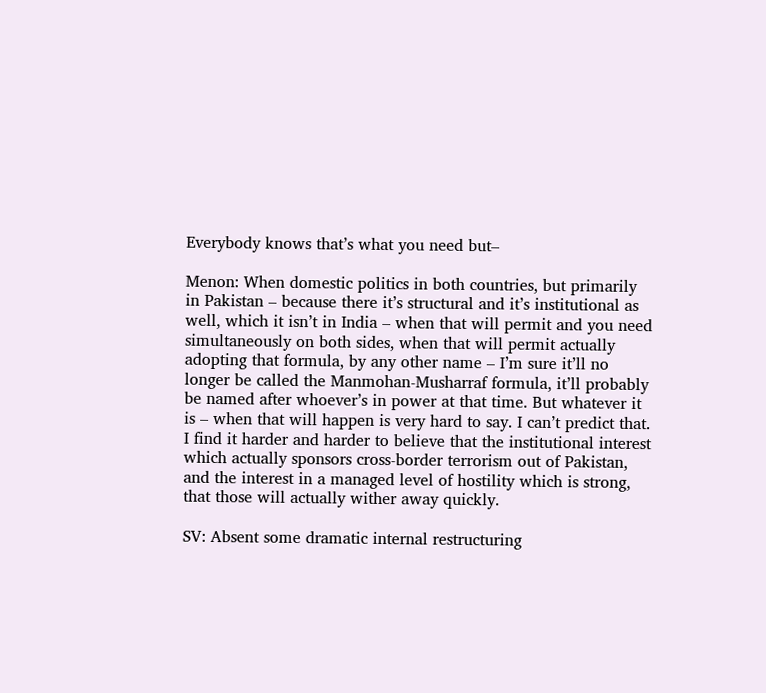Everybody knows that’s what you need but–

Menon: When domestic politics in both countries, but primarily in Pakistan – because there it’s structural and it’s institutional as well, which it isn’t in India – when that will permit and you need simultaneously on both sides, when that will permit actually adopting that formula, by any other name – I’m sure it’ll no longer be called the Manmohan-Musharraf formula, it’ll probably be named after whoever’s in power at that time. But whatever it is – when that will happen is very hard to say. I can’t predict that. I find it harder and harder to believe that the institutional interest which actually sponsors cross-border terrorism out of Pakistan, and the interest in a managed level of hostility which is strong, that those will actually wither away quickly.

SV: Absent some dramatic internal restructuring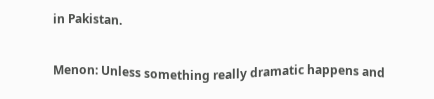in Pakistan.

Menon: Unless something really dramatic happens and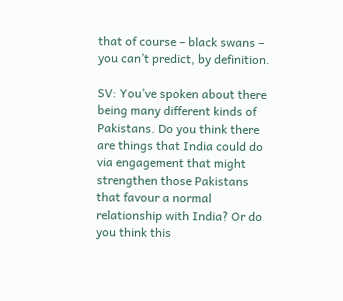that of course – black swans – you can’t predict, by definition.

SV: You’ve spoken about there being many different kinds of Pakistans. Do you think there are things that India could do via engagement that might strengthen those Pakistans that favour a normal relationship with India? Or do you think this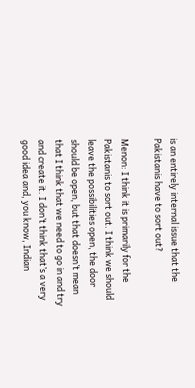is an entirely internal issue that the Pakistanis have to sort out?

Menon: I think it is primarily for the Pakistanis to sort out. I think we should leave the possibilities open, the door should be open, but that doesn’t mean that I think that we need to go in and try and create it. I don’t think that’s a very good idea and, you know, Indian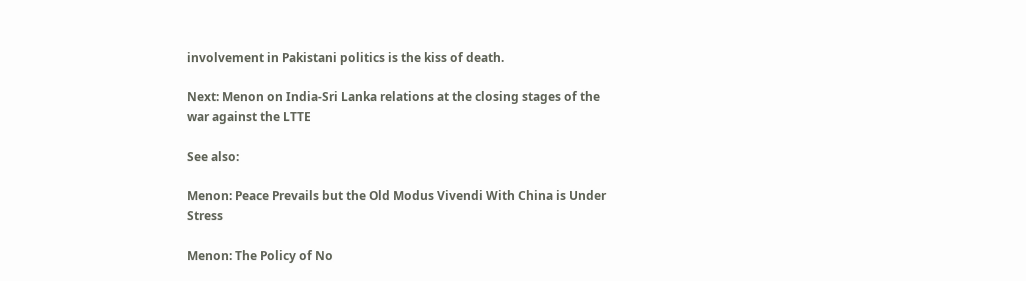involvement in Pakistani politics is the kiss of death.

Next: Menon on India-Sri Lanka relations at the closing stages of the war against the LTTE

See also:

Menon: Peace Prevails but the Old Modus Vivendi With China is Under Stress

Menon: The Policy of No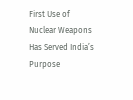First Use of Nuclear Weapons Has Served India’s Purpose